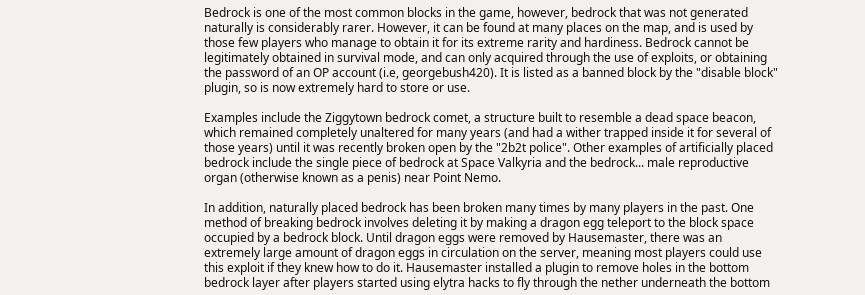Bedrock is one of the most common blocks in the game, however, bedrock that was not generated naturally is considerably rarer. However, it can be found at many places on the map, and is used by those few players who manage to obtain it for its extreme rarity and hardiness. Bedrock cannot be legitimately obtained in survival mode, and can only acquired through the use of exploits, or obtaining the password of an OP account (i.e, georgebush420). It is listed as a banned block by the "disable block" plugin, so is now extremely hard to store or use.

Examples include the Ziggytown bedrock comet, a structure built to resemble a dead space beacon, which remained completely unaltered for many years (and had a wither trapped inside it for several of those years) until it was recently broken open by the "2b2t police". Other examples of artificially placed bedrock include the single piece of bedrock at Space Valkyria and the bedrock... male reproductive organ (otherwise known as a penis) near Point Nemo.

In addition, naturally placed bedrock has been broken many times by many players in the past. One method of breaking bedrock involves deleting it by making a dragon egg teleport to the block space occupied by a bedrock block. Until dragon eggs were removed by Hausemaster, there was an extremely large amount of dragon eggs in circulation on the server, meaning most players could use this exploit if they knew how to do it. Hausemaster installed a plugin to remove holes in the bottom bedrock layer after players started using elytra hacks to fly through the nether underneath the bottom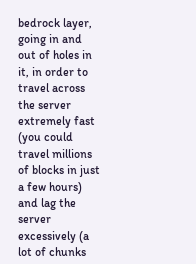bedrock layer, going in and out of holes in it, in order to travel across the server extremely fast (you could travel millions of blocks in just a few hours) and lag the server excessively (a lot of chunks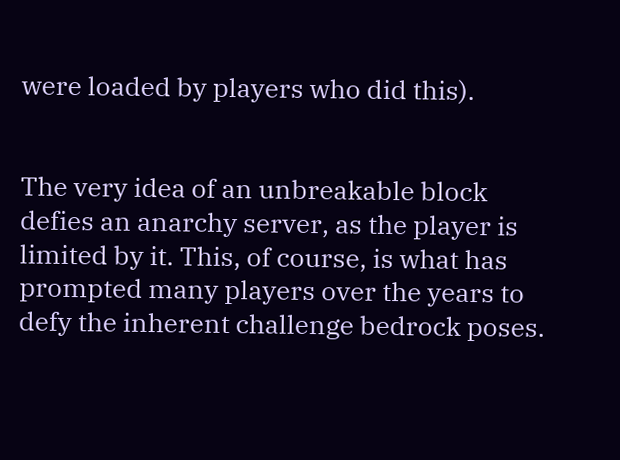were loaded by players who did this).


The very idea of an unbreakable block defies an anarchy server, as the player is limited by it. This, of course, is what has prompted many players over the years to defy the inherent challenge bedrock poses.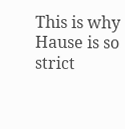This is why Hause is so strict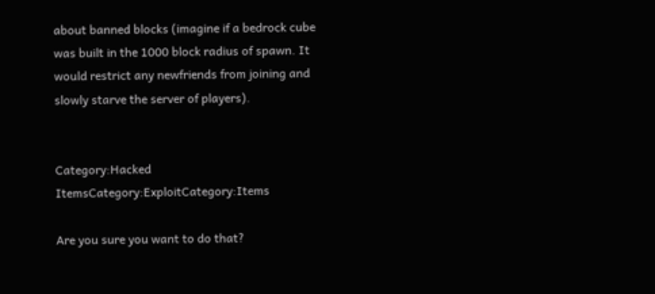about banned blocks (imagine if a bedrock cube was built in the 1000 block radius of spawn. It would restrict any newfriends from joining and slowly starve the server of players).


Category:Hacked ItemsCategory:ExploitCategory:Items

Are you sure you want to do that?